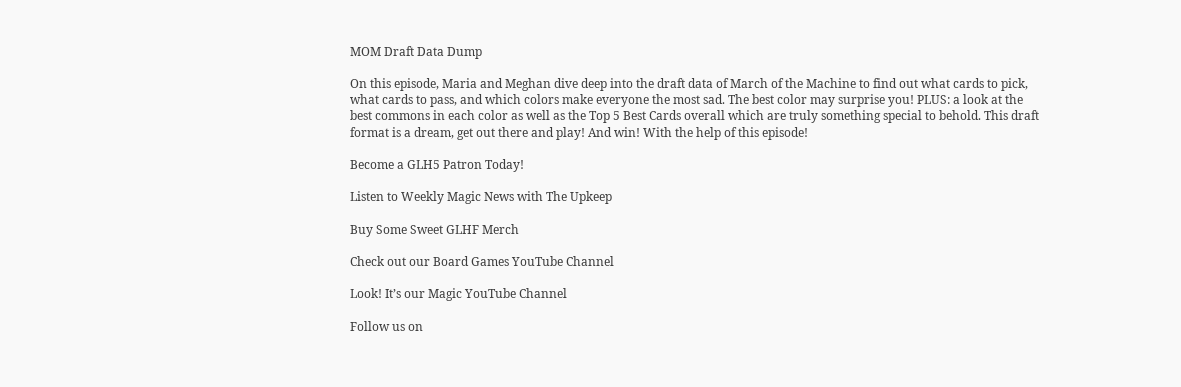MOM Draft Data Dump

On this episode, Maria and Meghan dive deep into the draft data of March of the Machine to find out what cards to pick, what cards to pass, and which colors make everyone the most sad. The best color may surprise you! PLUS: a look at the best commons in each color as well as the Top 5 Best Cards overall which are truly something special to behold. This draft format is a dream, get out there and play! And win! With the help of this episode!

Become a GLH5 Patron Today!

Listen to Weekly Magic News with The Upkeep

Buy Some Sweet GLHF Merch

Check out our Board Games YouTube Channel

Look! It’s our Magic YouTube Channel

Follow us on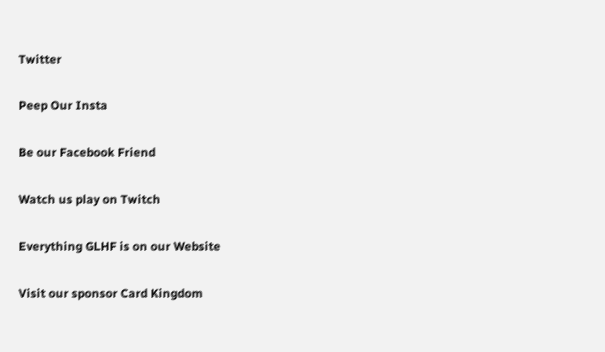Twitter

Peep Our Insta

Be our Facebook Friend

Watch us play on Twitch

Everything GLHF is on our Website

Visit our sponsor Card Kingdom